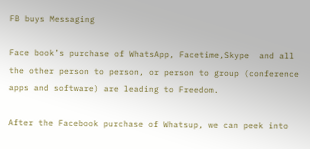FB buys Messaging

Face book’s purchase of WhatsApp, Facetime,Skype  and all the other person to person, or person to group (conference apps and software) are leading to Freedom.

After the Facebook purchase of Whatsup, we can peek into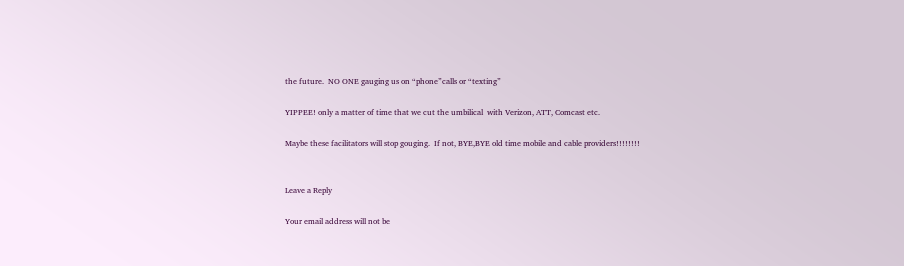the future.  NO ONE gauging us on “phone”calls or “texting”

YIPPEE! only a matter of time that we cut the umbilical  with Verizon, ATT, Comcast etc.

Maybe these facilitators will stop gouging.  If not, BYE,BYE old time mobile and cable providers!!!!!!!!


Leave a Reply

Your email address will not be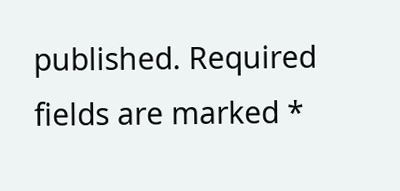published. Required fields are marked *